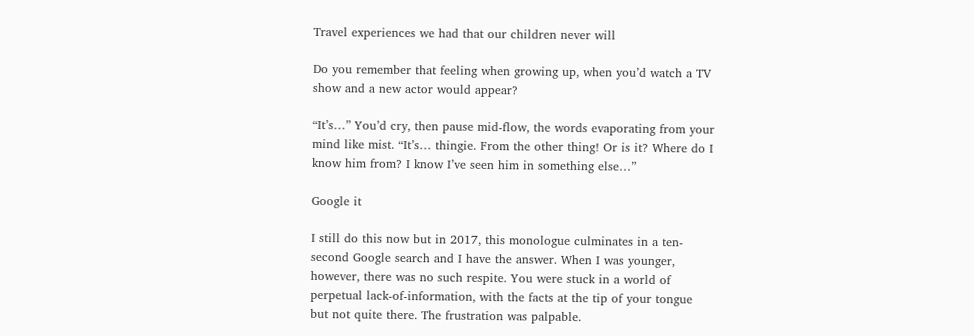Travel experiences we had that our children never will

Do you remember that feeling when growing up, when you’d watch a TV show and a new actor would appear?

“It’s…” You’d cry, then pause mid-flow, the words evaporating from your mind like mist. “It’s… thingie. From the other thing! Or is it? Where do I know him from? I know I’ve seen him in something else…”

Google it

I still do this now but in 2017, this monologue culminates in a ten-second Google search and I have the answer. When I was younger, however, there was no such respite. You were stuck in a world of perpetual lack-of-information, with the facts at the tip of your tongue but not quite there. The frustration was palpable.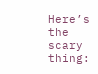Here’s the scary thing: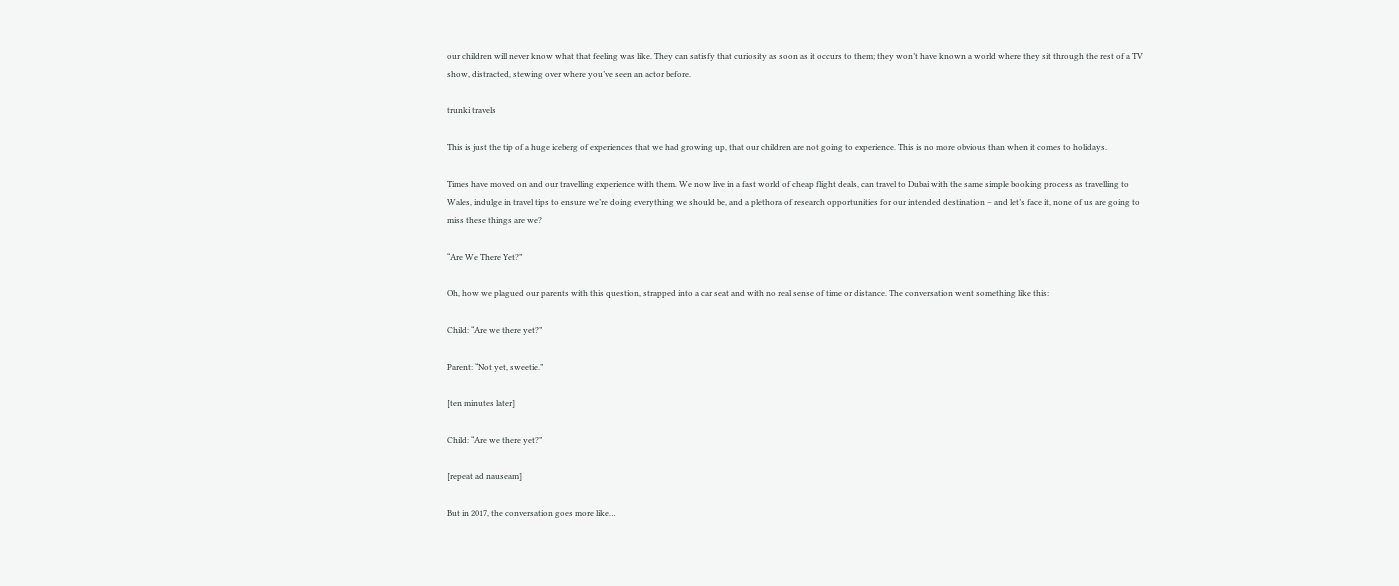our children will never know what that feeling was like. They can satisfy that curiosity as soon as it occurs to them; they won’t have known a world where they sit through the rest of a TV show, distracted, stewing over where you’ve seen an actor before.

trunki travels

This is just the tip of a huge iceberg of experiences that we had growing up, that our children are not going to experience. This is no more obvious than when it comes to holidays.

Times have moved on and our travelling experience with them. We now live in a fast world of cheap flight deals, can travel to Dubai with the same simple booking process as travelling to Wales, indulge in travel tips to ensure we’re doing everything we should be, and a plethora of research opportunities for our intended destination – and let’s face it, none of us are going to miss these things are we?

“Are We There Yet?”

Oh, how we plagued our parents with this question, strapped into a car seat and with no real sense of time or distance. The conversation went something like this:

Child: “Are we there yet?”

Parent: “Not yet, sweetie.”

[ten minutes later]

Child: “Are we there yet?”

[repeat ad nauseam]

But in 2017, the conversation goes more like…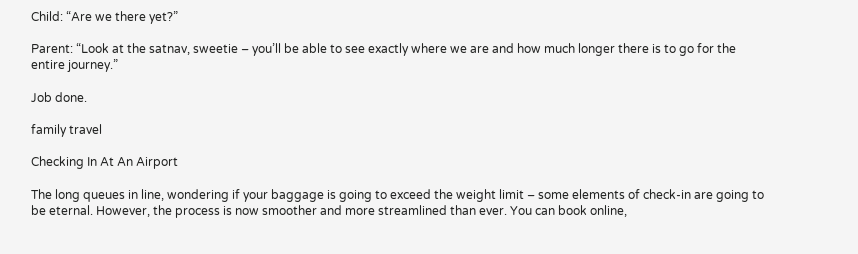Child: “Are we there yet?”

Parent: “Look at the satnav, sweetie – you’ll be able to see exactly where we are and how much longer there is to go for the entire journey.”

Job done.

family travel

Checking In At An Airport

The long queues in line, wondering if your baggage is going to exceed the weight limit – some elements of check-in are going to be eternal. However, the process is now smoother and more streamlined than ever. You can book online,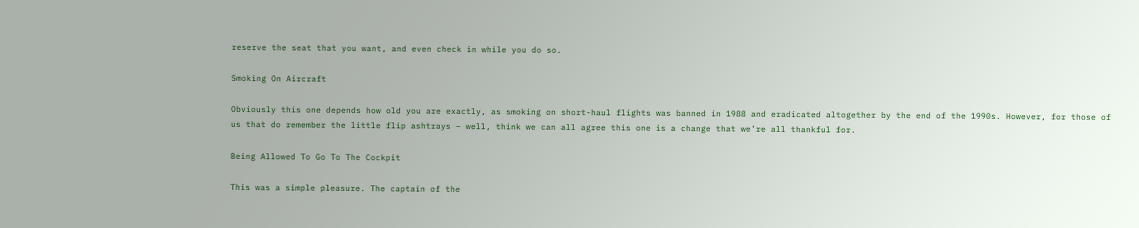reserve the seat that you want, and even check in while you do so.

Smoking On Aircraft

Obviously this one depends how old you are exactly, as smoking on short-haul flights was banned in 1988 and eradicated altogether by the end of the 1990s. However, for those of us that do remember the little flip ashtrays – well, think we can all agree this one is a change that we’re all thankful for.

Being Allowed To Go To The Cockpit

This was a simple pleasure. The captain of the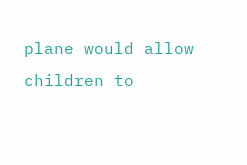plane would allow children to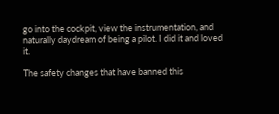go into the cockpit, view the instrumentation, and naturally daydream of being a pilot. I did it and loved it.

The safety changes that have banned this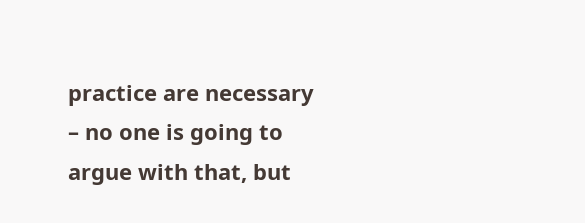practice are necessary – no one is going to argue with that, but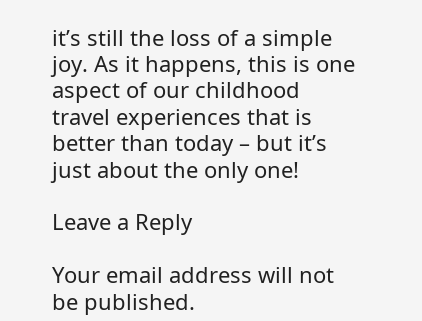it’s still the loss of a simple joy. As it happens, this is one aspect of our childhood travel experiences that is better than today – but it’s just about the only one!

Leave a Reply

Your email address will not be published.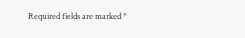Required fields are marked *